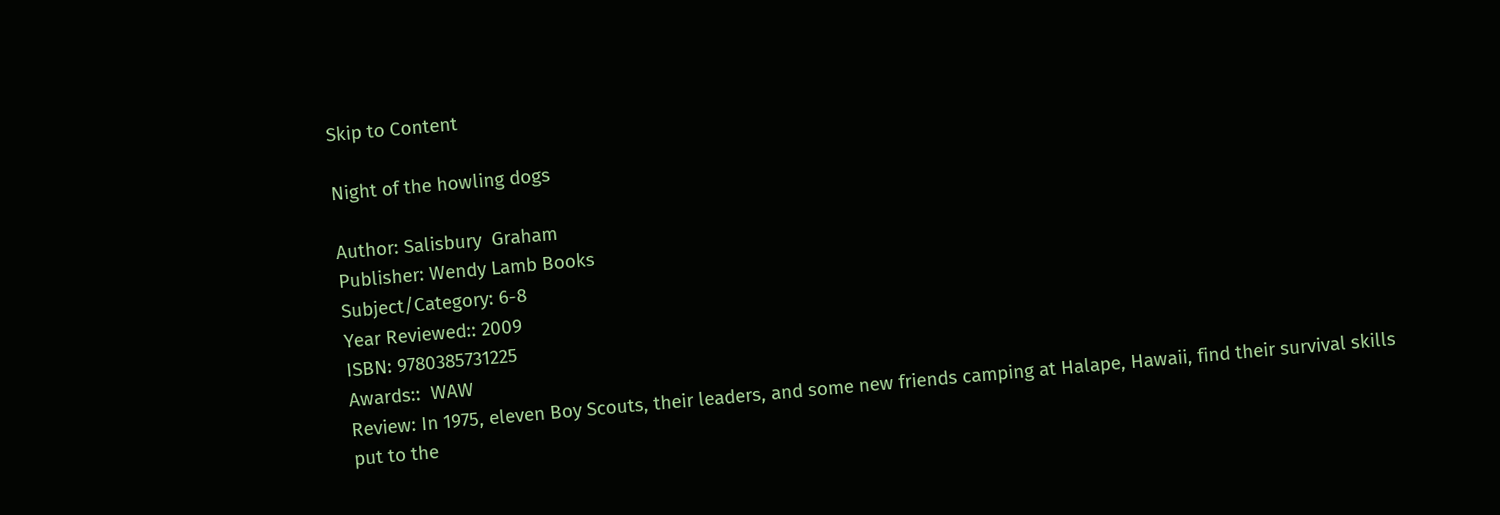Skip to Content

Night of the howling dogs

Author: Salisbury  Graham
Publisher: Wendy Lamb Books
Subject/Category: 6-8
Year Reviewed:: 2009
ISBN: 9780385731225
Awards::  WAW
Review: In 1975, eleven Boy Scouts, their leaders, and some new friends camping at Halape, Hawaii, find their survival skills put to the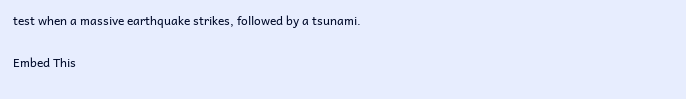test when a massive earthquake strikes, followed by a tsunami.

Embed This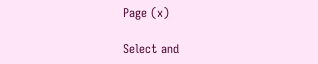Page (x)

Select and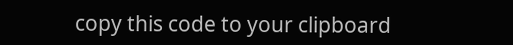copy this code to your clipboard